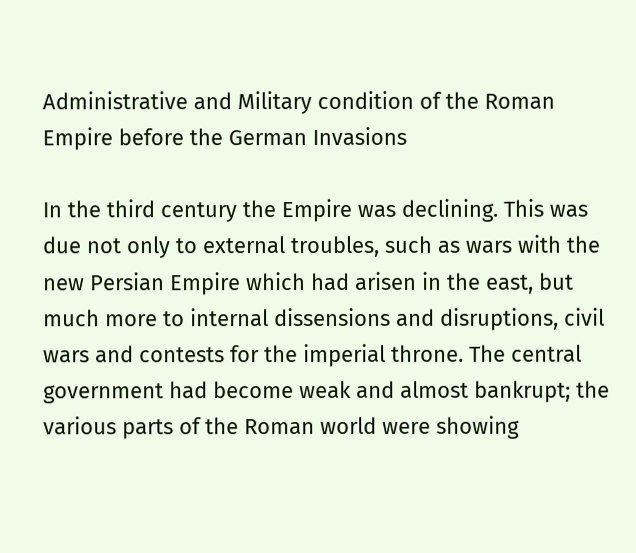Administrative and Military condition of the Roman Empire before the German Invasions

In the third century the Empire was declining. This was due not only to external troubles, such as wars with the new Persian Empire which had arisen in the east, but much more to internal dissensions and disruptions, civil wars and contests for the imperial throne. The central government had become weak and almost bankrupt; the various parts of the Roman world were showing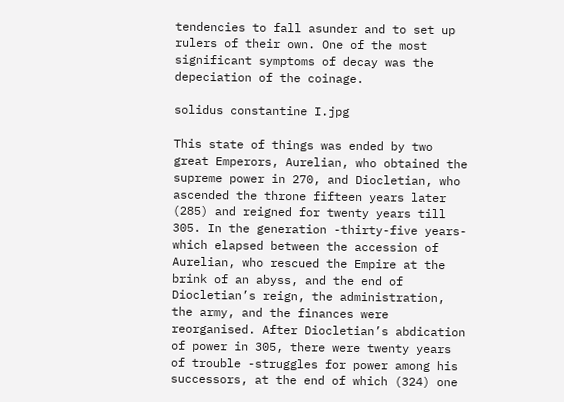tendencies to fall asunder and to set up rulers of their own. One of the most significant symptoms of decay was the depeciation of the coinage.

solidus constantine I.jpg

This state of things was ended by two great Emperors, Aurelian, who obtained the supreme power in 270, and Diocletian, who ascended the throne fifteen years later (285) and reigned for twenty years till 305. In the generation -thirty-five years- which elapsed between the accession of Aurelian, who rescued the Empire at the brink of an abyss, and the end of Diocletian’s reign, the administration, the army, and the finances were reorganised. After Diocletian’s abdication of power in 305, there were twenty years of trouble -struggles for power among his successors, at the end of which (324) one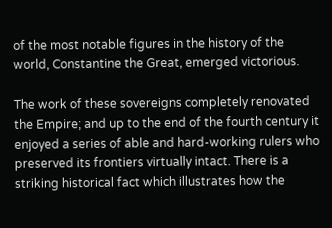of the most notable figures in the history of the world, Constantine the Great, emerged victorious.

The work of these sovereigns completely renovated the Empire; and up to the end of the fourth century it enjoyed a series of able and hard-working rulers who preserved its frontiers virtually intact. There is a striking historical fact which illustrates how the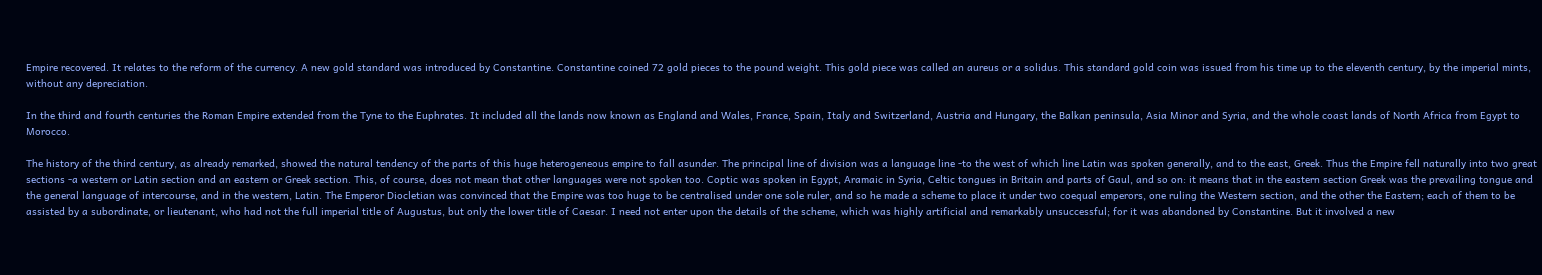Empire recovered. It relates to the reform of the currency. A new gold standard was introduced by Constantine. Constantine coined 72 gold pieces to the pound weight. This gold piece was called an aureus or a solidus. This standard gold coin was issued from his time up to the eleventh century, by the imperial mints, without any depreciation.

In the third and fourth centuries the Roman Empire extended from the Tyne to the Euphrates. It included all the lands now known as England and Wales, France, Spain, Italy and Switzerland, Austria and Hungary, the Balkan peninsula, Asia Minor and Syria, and the whole coast lands of North Africa from Egypt to Morocco.

The history of the third century, as already remarked, showed the natural tendency of the parts of this huge heterogeneous empire to fall asunder. The principal line of division was a language line -to the west of which line Latin was spoken generally, and to the east, Greek. Thus the Empire fell naturally into two great sections -a western or Latin section and an eastern or Greek section. This, of course, does not mean that other languages were not spoken too. Coptic was spoken in Egypt, Aramaic in Syria, Celtic tongues in Britain and parts of Gaul, and so on: it means that in the eastern section Greek was the prevailing tongue and the general language of intercourse, and in the western, Latin. The Emperor Diocletian was convinced that the Empire was too huge to be centralised under one sole ruler, and so he made a scheme to place it under two coequal emperors, one ruling the Western section, and the other the Eastern; each of them to be assisted by a subordinate, or lieutenant, who had not the full imperial title of Augustus, but only the lower title of Caesar. I need not enter upon the details of the scheme, which was highly artificial and remarkably unsuccessful; for it was abandoned by Constantine. But it involved a new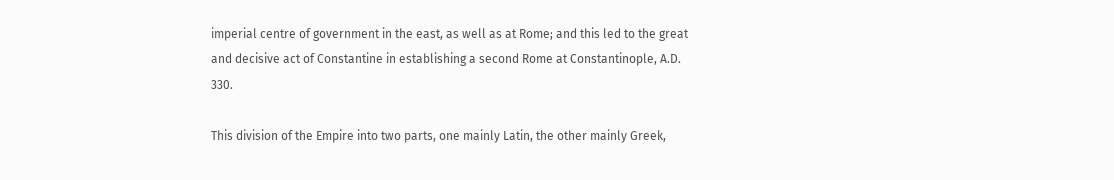imperial centre of government in the east, as well as at Rome; and this led to the great and decisive act of Constantine in establishing a second Rome at Constantinople, A.D. 330.

This division of the Empire into two parts, one mainly Latin, the other mainly Greek,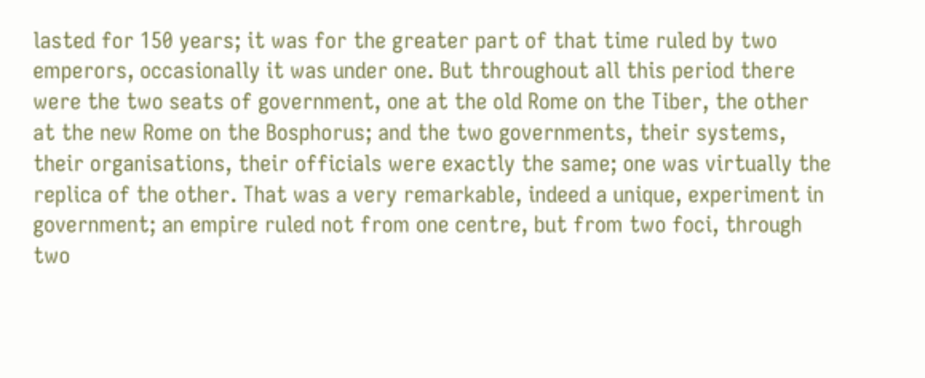lasted for 150 years; it was for the greater part of that time ruled by two emperors, occasionally it was under one. But throughout all this period there were the two seats of government, one at the old Rome on the Tiber, the other at the new Rome on the Bosphorus; and the two governments, their systems, their organisations, their officials were exactly the same; one was virtually the replica of the other. That was a very remarkable, indeed a unique, experiment in government; an empire ruled not from one centre, but from two foci, through two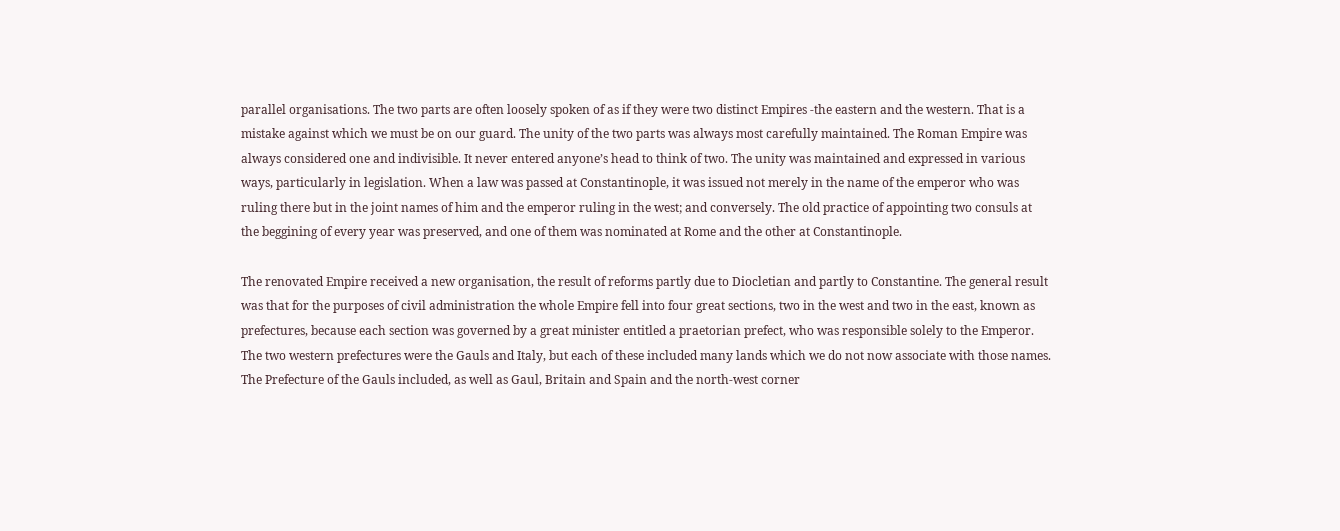parallel organisations. The two parts are often loosely spoken of as if they were two distinct Empires -the eastern and the western. That is a mistake against which we must be on our guard. The unity of the two parts was always most carefully maintained. The Roman Empire was always considered one and indivisible. It never entered anyone’s head to think of two. The unity was maintained and expressed in various ways, particularly in legislation. When a law was passed at Constantinople, it was issued not merely in the name of the emperor who was ruling there but in the joint names of him and the emperor ruling in the west; and conversely. The old practice of appointing two consuls at the beggining of every year was preserved, and one of them was nominated at Rome and the other at Constantinople.

The renovated Empire received a new organisation, the result of reforms partly due to Diocletian and partly to Constantine. The general result was that for the purposes of civil administration the whole Empire fell into four great sections, two in the west and two in the east, known as prefectures, because each section was governed by a great minister entitled a praetorian prefect, who was responsible solely to the Emperor. The two western prefectures were the Gauls and Italy, but each of these included many lands which we do not now associate with those names. The Prefecture of the Gauls included, as well as Gaul, Britain and Spain and the north-west corner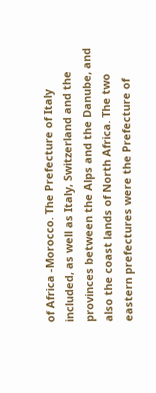of Africa -Morocco. The Prefecture of Italy included, as well as Italy, Switzerland and the provinces between the Alps and the Danube, and also the coast lands of North Africa. The two eastern prefectures were the Prefecture of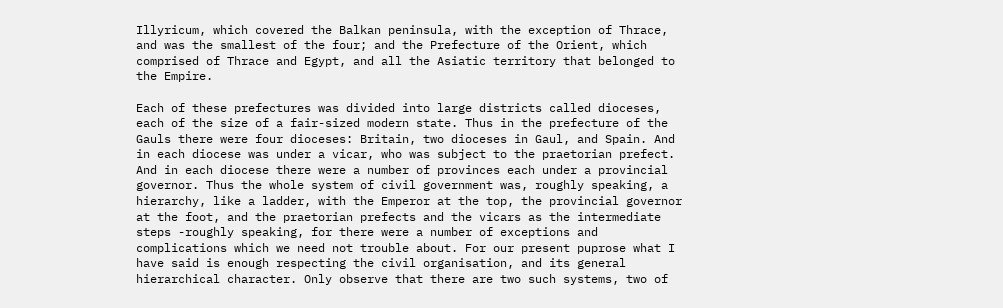Illyricum, which covered the Balkan peninsula, with the exception of Thrace, and was the smallest of the four; and the Prefecture of the Orient, which comprised of Thrace and Egypt, and all the Asiatic territory that belonged to the Empire.

Each of these prefectures was divided into large districts called dioceses, each of the size of a fair-sized modern state. Thus in the prefecture of the Gauls there were four dioceses: Britain, two dioceses in Gaul, and Spain. And in each diocese was under a vicar, who was subject to the praetorian prefect. And in each diocese there were a number of provinces each under a provincial governor. Thus the whole system of civil government was, roughly speaking, a hierarchy, like a ladder, with the Emperor at the top, the provincial governor at the foot, and the praetorian prefects and the vicars as the intermediate steps -roughly speaking, for there were a number of exceptions and complications which we need not trouble about. For our present puprose what I have said is enough respecting the civil organisation, and its general hierarchical character. Only observe that there are two such systems, two of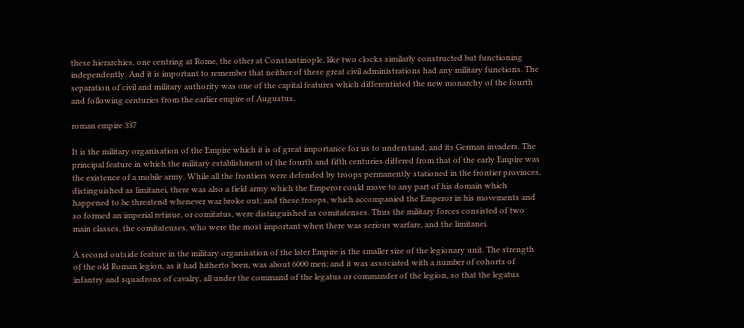these hierarchies, one centring at Rome, the other at Constantinople, like two clocks similarly constructed but functioning independently. And it is important to remember that neither of these great civil administrations had any military functions. The separation of civil and military authority was one of the capital features which differentiated the new monarchy of the fourth and following centuries from the earlier empire of Augustus.

roman empire 337

It is the military organisation of the Empire which it is of great importance for us to understand, and its German invaders. The principal feature in which the military establishment of the fourth and fifth centuries differed from that of the early Empire was the existence of a mobile army. While all the frontiers were defended by troops permanently stationed in the frontier provinces, distinguished as limitanei, there was also a field army which the Emperor could move to any part of his domain which happened to be threatend whenever war broke out; and these troops, which accompanied the Emperor in his movements and so formed an imperial retinue, or comitatus, were distinguished as comitatenses. Thus the military forces consisted of two main classes, the comitatenses, who were the most important when there was serious warfare, and the limitanei.

A second outside feature in the military organisation of the later Empire is the smaller size of the legionary unit. The strength of the old Roman legion, as it had hitherto been, was about 6000 men; and it was associated with a number of cohorts of infantry and squadrons of cavalry, all under the command of the legatus or commander of the legion, so that the legatus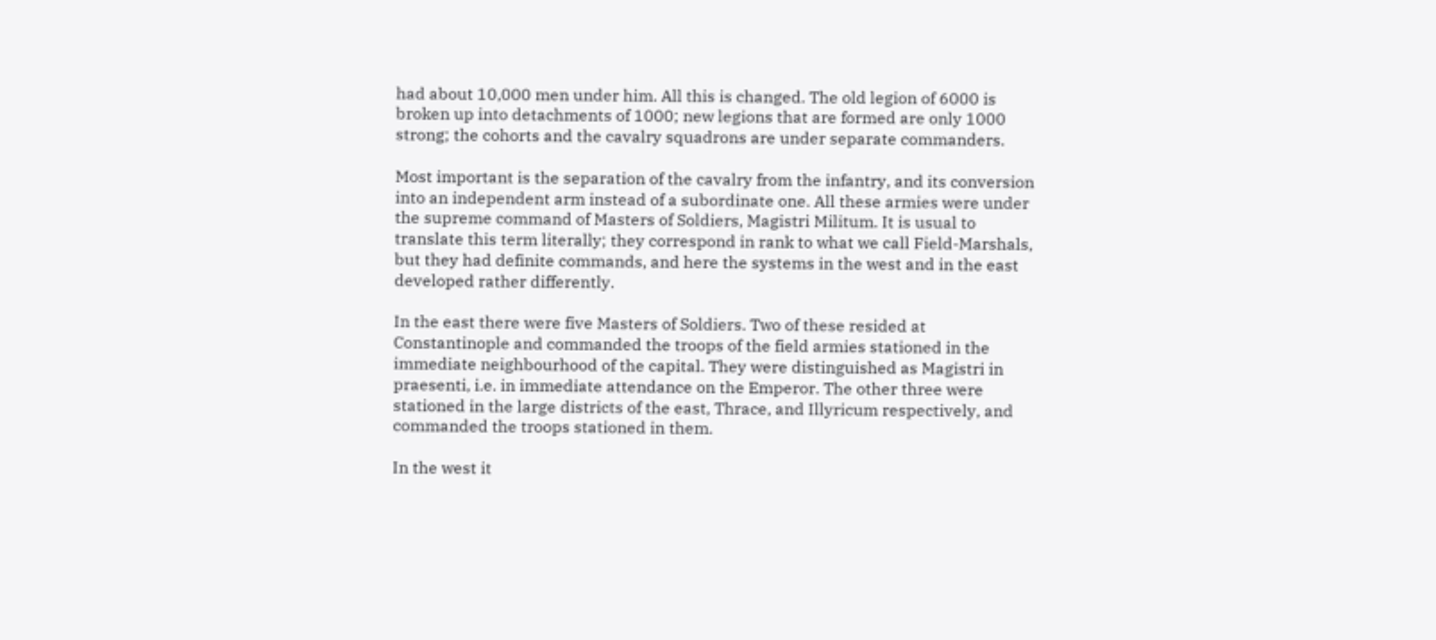had about 10,000 men under him. All this is changed. The old legion of 6000 is broken up into detachments of 1000; new legions that are formed are only 1000 strong; the cohorts and the cavalry squadrons are under separate commanders.

Most important is the separation of the cavalry from the infantry, and its conversion into an independent arm instead of a subordinate one. All these armies were under the supreme command of Masters of Soldiers, Magistri Militum. It is usual to translate this term literally; they correspond in rank to what we call Field-Marshals, but they had definite commands, and here the systems in the west and in the east developed rather differently.

In the east there were five Masters of Soldiers. Two of these resided at Constantinople and commanded the troops of the field armies stationed in the immediate neighbourhood of the capital. They were distinguished as Magistri in praesenti, i.e. in immediate attendance on the Emperor. The other three were stationed in the large districts of the east, Thrace, and Illyricum respectively, and commanded the troops stationed in them.

In the west it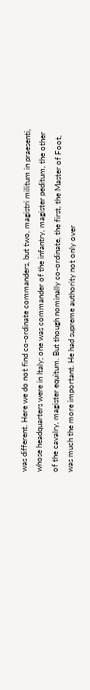was different. Here we do not find co-ordinate commanders, but two, magistri militum in praesenti, whose headquarters were in Italy; one was commander of the infantry, magister peditum, the other of the cavalry, magister equitum. But though nominally co-ordinate, the first, the Master of Foot, was much the more important. He had supreme authority not only over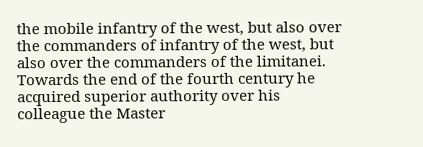the mobile infantry of the west, but also over the commanders of infantry of the west, but also over the commanders of the limitanei. Towards the end of the fourth century he acquired superior authority over his colleague the Master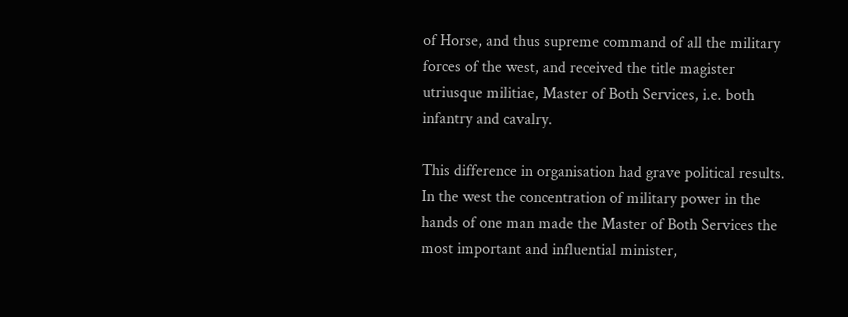of Horse, and thus supreme command of all the military forces of the west, and received the title magister utriusque militiae, Master of Both Services, i.e. both infantry and cavalry.

This difference in organisation had grave political results. In the west the concentration of military power in the hands of one man made the Master of Both Services the most important and influential minister,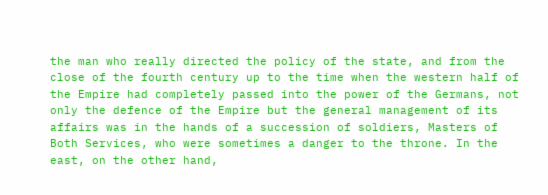the man who really directed the policy of the state, and from the close of the fourth century up to the time when the western half of the Empire had completely passed into the power of the Germans, not only the defence of the Empire but the general management of its affairs was in the hands of a succession of soldiers, Masters of Both Services, who were sometimes a danger to the throne. In the east, on the other hand,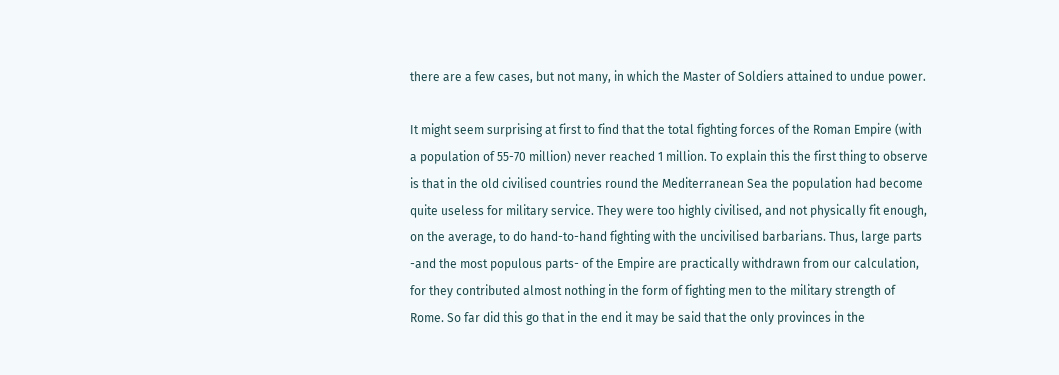there are a few cases, but not many, in which the Master of Soldiers attained to undue power.

It might seem surprising at first to find that the total fighting forces of the Roman Empire (with a population of 55-70 million) never reached 1 million. To explain this the first thing to observe is that in the old civilised countries round the Mediterranean Sea the population had become quite useless for military service. They were too highly civilised, and not physically fit enough, on the average, to do hand-to-hand fighting with the uncivilised barbarians. Thus, large parts -and the most populous parts- of the Empire are practically withdrawn from our calculation, for they contributed almost nothing in the form of fighting men to the military strength of Rome. So far did this go that in the end it may be said that the only provinces in the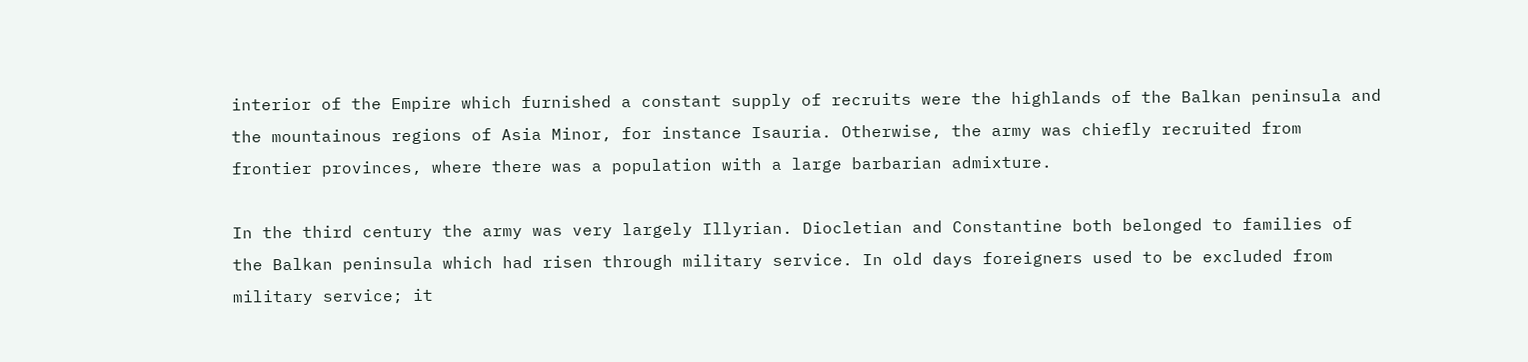interior of the Empire which furnished a constant supply of recruits were the highlands of the Balkan peninsula and the mountainous regions of Asia Minor, for instance Isauria. Otherwise, the army was chiefly recruited from frontier provinces, where there was a population with a large barbarian admixture.

In the third century the army was very largely Illyrian. Diocletian and Constantine both belonged to families of the Balkan peninsula which had risen through military service. In old days foreigners used to be excluded from military service; it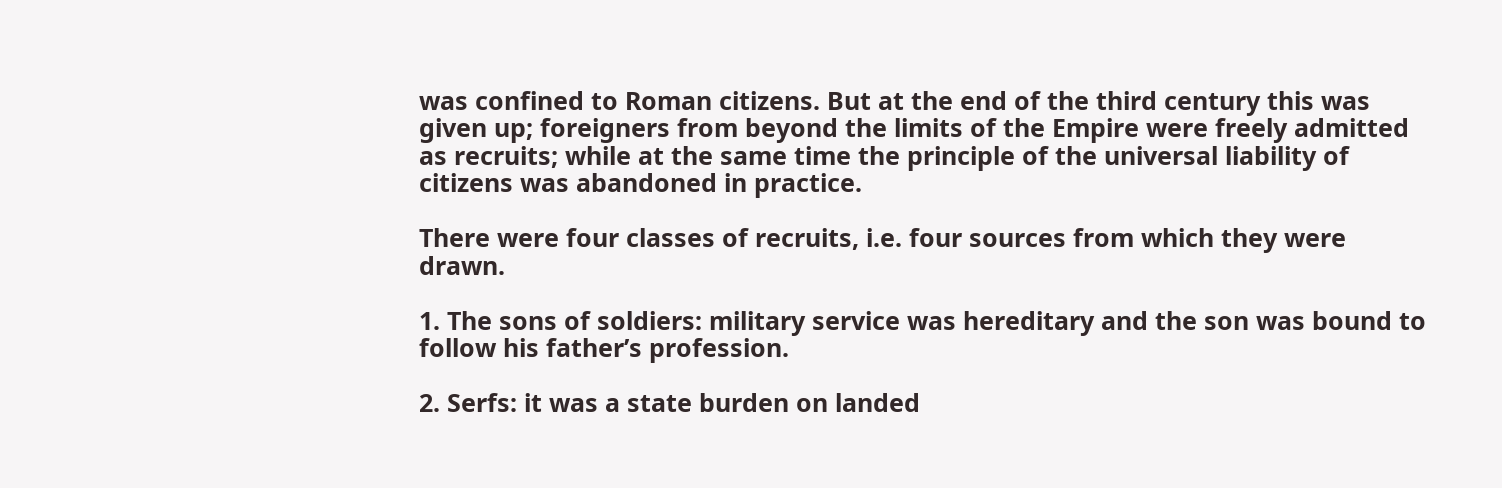was confined to Roman citizens. But at the end of the third century this was given up; foreigners from beyond the limits of the Empire were freely admitted as recruits; while at the same time the principle of the universal liability of citizens was abandoned in practice.

There were four classes of recruits, i.e. four sources from which they were drawn.

1. The sons of soldiers: military service was hereditary and the son was bound to follow his father’s profession.

2. Serfs: it was a state burden on landed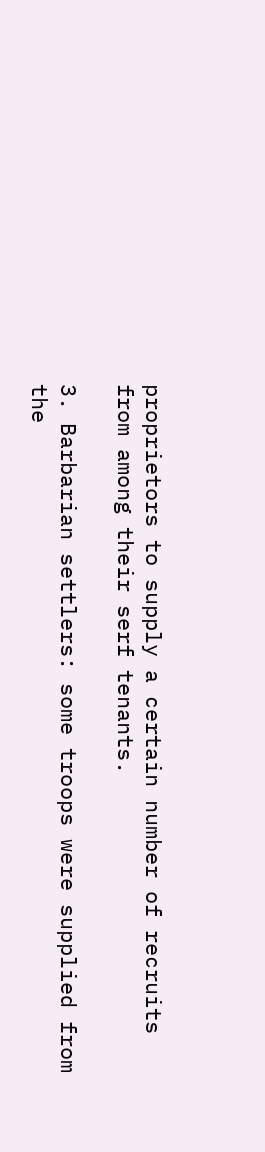proprietors to supply a certain number of recruits from among their serf tenants.

3. Barbarian settlers: some troops were supplied from the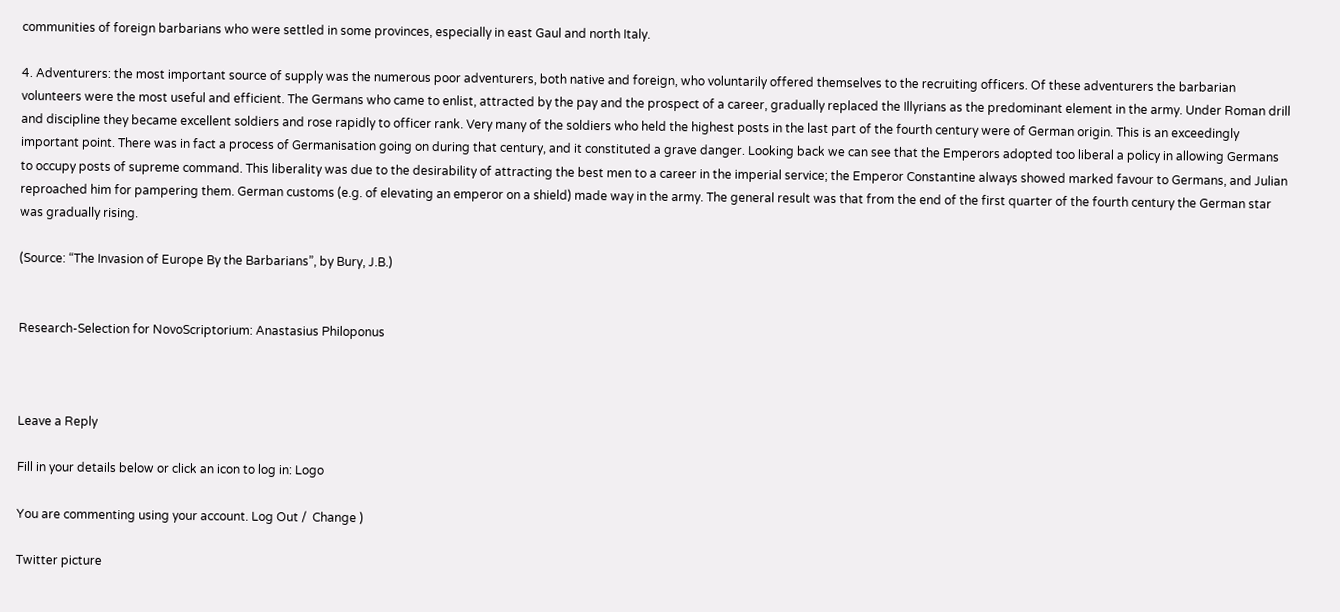communities of foreign barbarians who were settled in some provinces, especially in east Gaul and north Italy.

4. Adventurers: the most important source of supply was the numerous poor adventurers, both native and foreign, who voluntarily offered themselves to the recruiting officers. Of these adventurers the barbarian volunteers were the most useful and efficient. The Germans who came to enlist, attracted by the pay and the prospect of a career, gradually replaced the Illyrians as the predominant element in the army. Under Roman drill and discipline they became excellent soldiers and rose rapidly to officer rank. Very many of the soldiers who held the highest posts in the last part of the fourth century were of German origin. This is an exceedingly important point. There was in fact a process of Germanisation going on during that century, and it constituted a grave danger. Looking back we can see that the Emperors adopted too liberal a policy in allowing Germans to occupy posts of supreme command. This liberality was due to the desirability of attracting the best men to a career in the imperial service; the Emperor Constantine always showed marked favour to Germans, and Julian reproached him for pampering them. German customs (e.g. of elevating an emperor on a shield) made way in the army. The general result was that from the end of the first quarter of the fourth century the German star was gradually rising.

(Source: “The Invasion of Europe By the Barbarians”, by Bury, J.B.)


Research-Selection for NovoScriptorium: Anastasius Philoponus



Leave a Reply

Fill in your details below or click an icon to log in: Logo

You are commenting using your account. Log Out /  Change )

Twitter picture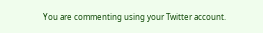You are commenting using your Twitter account.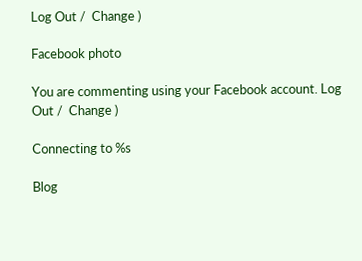Log Out /  Change )

Facebook photo

You are commenting using your Facebook account. Log Out /  Change )

Connecting to %s

Blog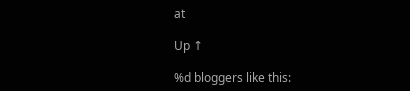at

Up ↑

%d bloggers like this: